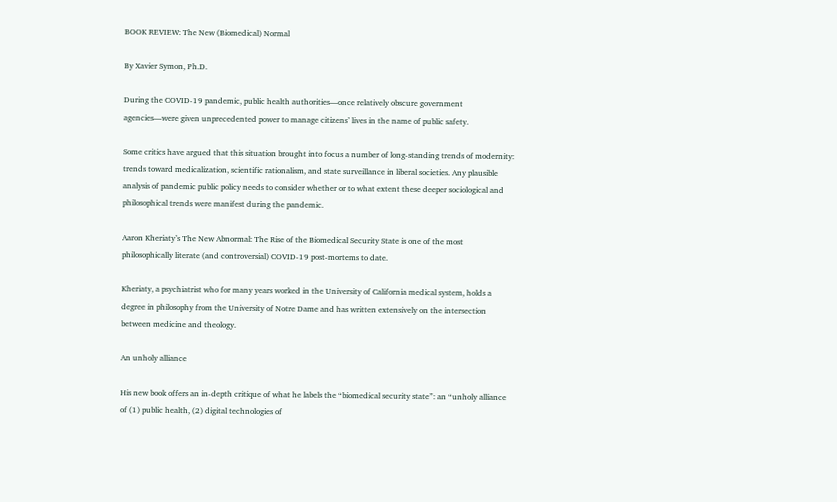BOOK REVIEW: The New (Biomedical) Normal

By Xavier Symon, Ph.D.

During the COVID-19 pandemic, public health authorities—once relatively obscure government agencies—were given unprecedented power to manage citizens’ lives in the name of public safety.

Some critics have argued that this situation brought into focus a number of long-standing trends of modernity: trends toward medicalization, scientific rationalism, and state surveillance in liberal societies. Any plausible analysis of pandemic public policy needs to consider whether or to what extent these deeper sociological and philosophical trends were manifest during the pandemic.

Aaron Kheriaty’s The New Abnormal: The Rise of the Biomedical Security State is one of the most philosophically literate (and controversial) COVID-19 post-mortems to date.

Kheriaty, a psychiatrist who for many years worked in the University of California medical system, holds a degree in philosophy from the University of Notre Dame and has written extensively on the intersection between medicine and theology.

An unholy alliance

His new book offers an in-depth critique of what he labels the “biomedical security state”: an “unholy alliance of (1) public health, (2) digital technologies of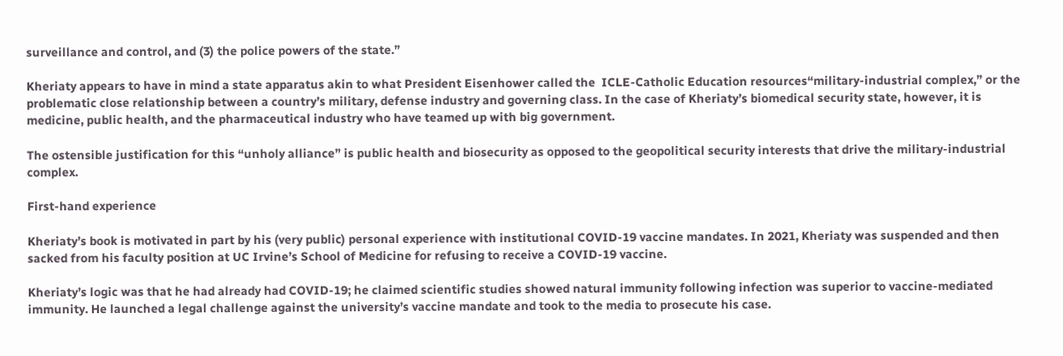surveillance and control, and (3) the police powers of the state.”

Kheriaty appears to have in mind a state apparatus akin to what President Eisenhower called the  ICLE-Catholic Education resources“military-industrial complex,” or the problematic close relationship between a country’s military, defense industry and governing class. In the case of Kheriaty’s biomedical security state, however, it is medicine, public health, and the pharmaceutical industry who have teamed up with big government.

The ostensible justification for this “unholy alliance” is public health and biosecurity as opposed to the geopolitical security interests that drive the military-industrial complex.

First-hand experience

Kheriaty’s book is motivated in part by his (very public) personal experience with institutional COVID-19 vaccine mandates. In 2021, Kheriaty was suspended and then sacked from his faculty position at UC Irvine’s School of Medicine for refusing to receive a COVID-19 vaccine.

Kheriaty’s logic was that he had already had COVID-19; he claimed scientific studies showed natural immunity following infection was superior to vaccine-mediated immunity. He launched a legal challenge against the university’s vaccine mandate and took to the media to prosecute his case.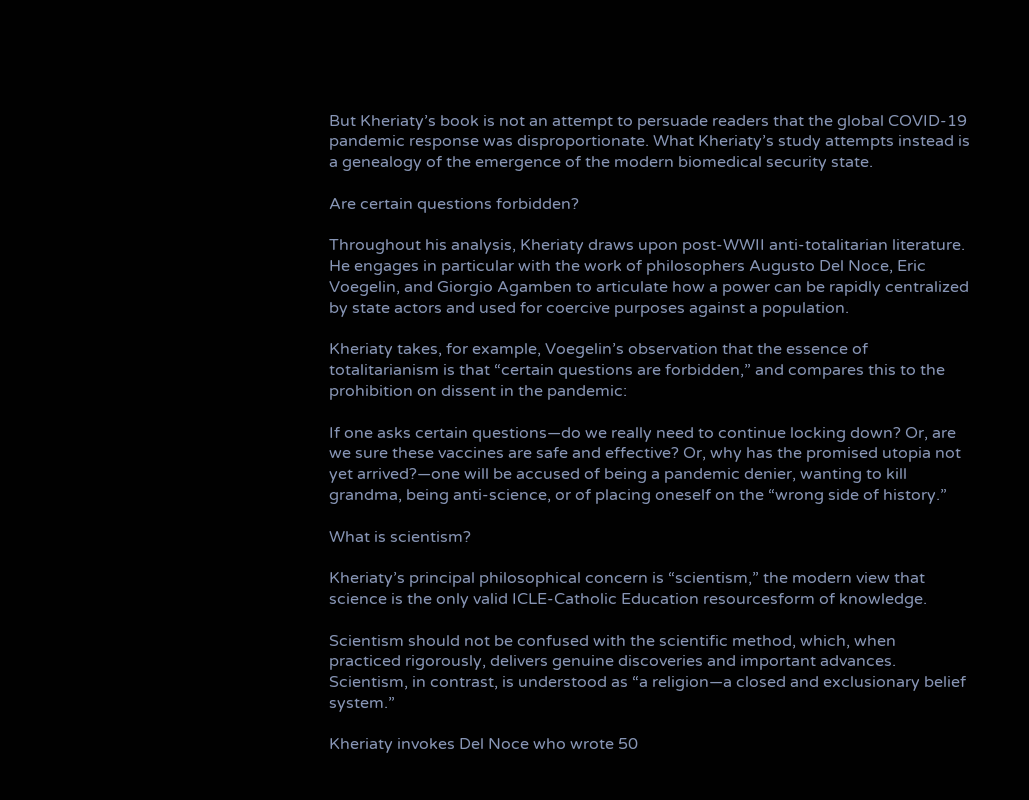But Kheriaty’s book is not an attempt to persuade readers that the global COVID-19 pandemic response was disproportionate. What Kheriaty’s study attempts instead is a genealogy of the emergence of the modern biomedical security state.

Are certain questions forbidden?

Throughout his analysis, Kheriaty draws upon post-WWII anti-totalitarian literature. He engages in particular with the work of philosophers Augusto Del Noce, Eric Voegelin, and Giorgio Agamben to articulate how a power can be rapidly centralized by state actors and used for coercive purposes against a population.

Kheriaty takes, for example, Voegelin’s observation that the essence of totalitarianism is that “certain questions are forbidden,” and compares this to the prohibition on dissent in the pandemic:

If one asks certain questions—do we really need to continue locking down? Or, are we sure these vaccines are safe and effective? Or, why has the promised utopia not yet arrived?—one will be accused of being a pandemic denier, wanting to kill grandma, being anti-science, or of placing oneself on the “wrong side of history.”

What is scientism?

Kheriaty’s principal philosophical concern is “scientism,” the modern view that science is the only valid ICLE-Catholic Education resourcesform of knowledge.

Scientism should not be confused with the scientific method, which, when practiced rigorously, delivers genuine discoveries and important advances. Scientism, in contrast, is understood as “a religion—a closed and exclusionary belief system.”

Kheriaty invokes Del Noce who wrote 50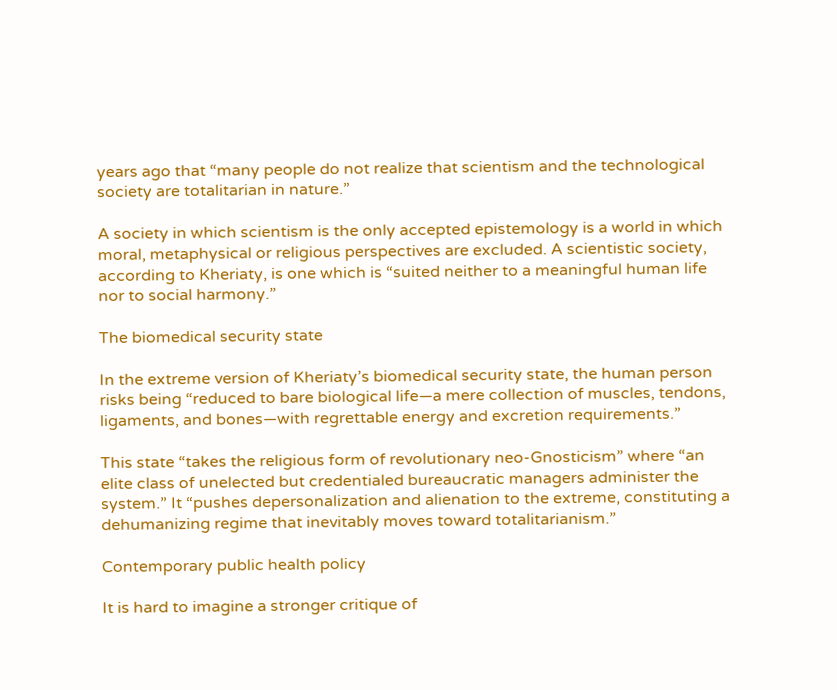years ago that “many people do not realize that scientism and the technological society are totalitarian in nature.”

A society in which scientism is the only accepted epistemology is a world in which moral, metaphysical or religious perspectives are excluded. A scientistic society, according to Kheriaty, is one which is “suited neither to a meaningful human life nor to social harmony.”

The biomedical security state

In the extreme version of Kheriaty’s biomedical security state, the human person risks being “reduced to bare biological life—a mere collection of muscles, tendons, ligaments, and bones—with regrettable energy and excretion requirements.”

This state “takes the religious form of revolutionary neo-Gnosticism” where “an elite class of unelected but credentialed bureaucratic managers administer the system.” It “pushes depersonalization and alienation to the extreme, constituting a dehumanizing regime that inevitably moves toward totalitarianism.”

Contemporary public health policy

It is hard to imagine a stronger critique of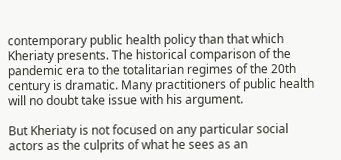contemporary public health policy than that which Kheriaty presents. The historical comparison of the pandemic era to the totalitarian regimes of the 20th century is dramatic. Many practitioners of public health will no doubt take issue with his argument.

But Kheriaty is not focused on any particular social actors as the culprits of what he sees as an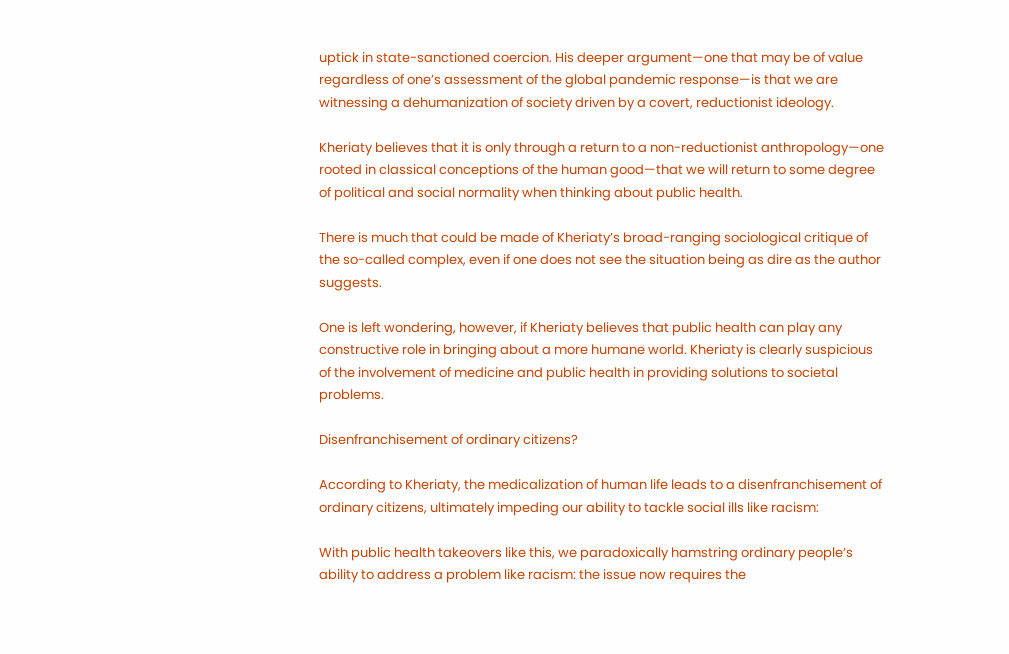uptick in state-sanctioned coercion. His deeper argument—one that may be of value regardless of one’s assessment of the global pandemic response—is that we are witnessing a dehumanization of society driven by a covert, reductionist ideology.

Kheriaty believes that it is only through a return to a non-reductionist anthropology—one rooted in classical conceptions of the human good—that we will return to some degree of political and social normality when thinking about public health.

There is much that could be made of Kheriaty’s broad-ranging sociological critique of the so-called complex, even if one does not see the situation being as dire as the author suggests.

One is left wondering, however, if Kheriaty believes that public health can play any constructive role in bringing about a more humane world. Kheriaty is clearly suspicious of the involvement of medicine and public health in providing solutions to societal problems.

Disenfranchisement of ordinary citizens?

According to Kheriaty, the medicalization of human life leads to a disenfranchisement of ordinary citizens, ultimately impeding our ability to tackle social ills like racism:

With public health takeovers like this, we paradoxically hamstring ordinary people’s ability to address a problem like racism: the issue now requires the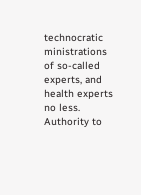technocratic ministrations of so-called experts, and health experts no less. Authority to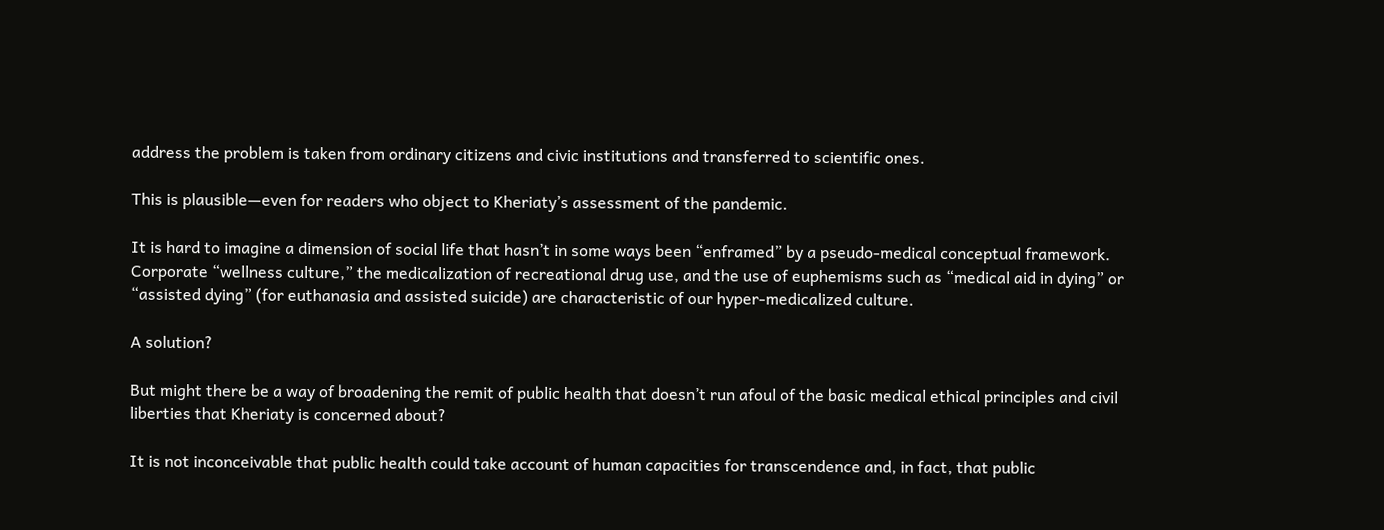address the problem is taken from ordinary citizens and civic institutions and transferred to scientific ones.

This is plausible—even for readers who object to Kheriaty’s assessment of the pandemic.

It is hard to imagine a dimension of social life that hasn’t in some ways been “enframed” by a pseudo-medical conceptual framework. Corporate “wellness culture,” the medicalization of recreational drug use, and the use of euphemisms such as “medical aid in dying” or “assisted dying” (for euthanasia and assisted suicide) are characteristic of our hyper-medicalized culture.

A solution?

But might there be a way of broadening the remit of public health that doesn’t run afoul of the basic medical ethical principles and civil liberties that Kheriaty is concerned about?

It is not inconceivable that public health could take account of human capacities for transcendence and, in fact, that public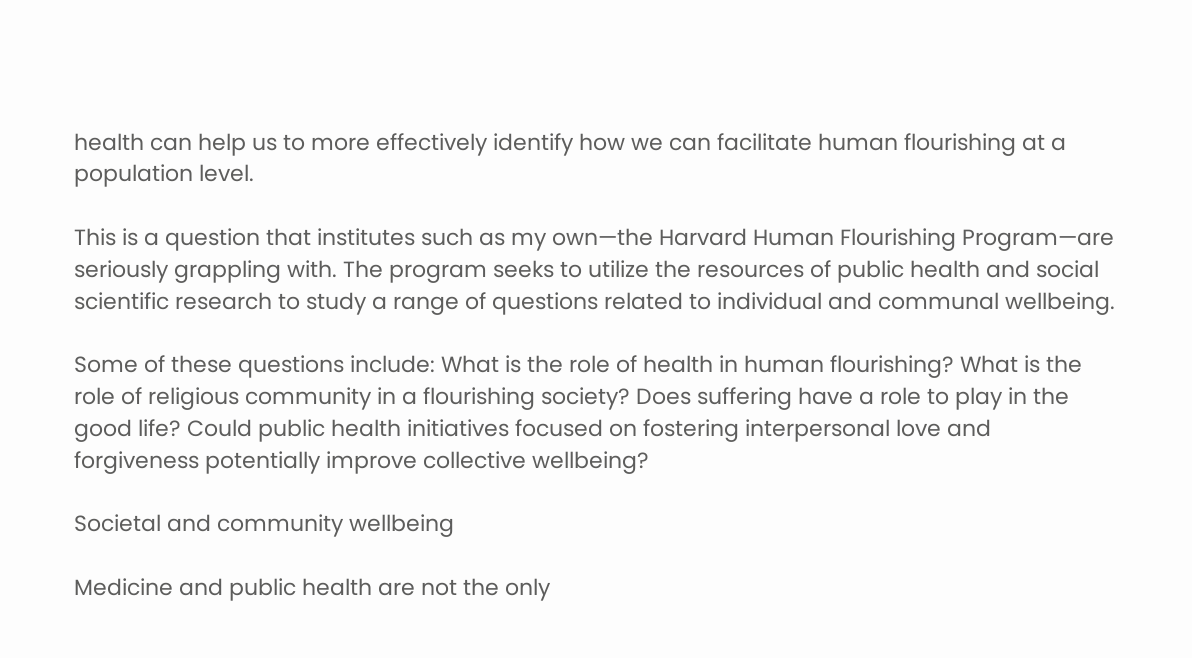health can help us to more effectively identify how we can facilitate human flourishing at a population level.

This is a question that institutes such as my own—the Harvard Human Flourishing Program—are seriously grappling with. The program seeks to utilize the resources of public health and social scientific research to study a range of questions related to individual and communal wellbeing.

Some of these questions include: What is the role of health in human flourishing? What is the role of religious community in a flourishing society? Does suffering have a role to play in the good life? Could public health initiatives focused on fostering interpersonal love and forgiveness potentially improve collective wellbeing?

Societal and community wellbeing

Medicine and public health are not the only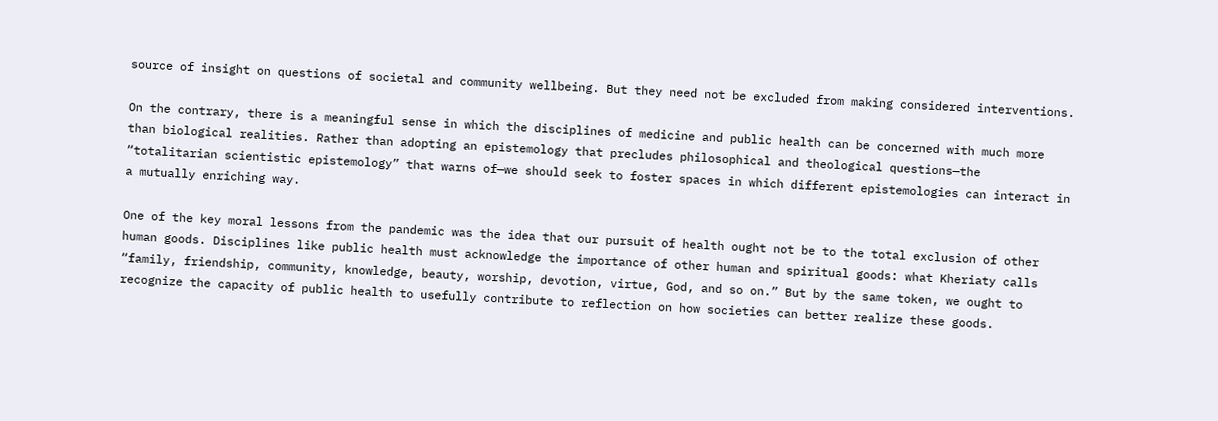source of insight on questions of societal and community wellbeing. But they need not be excluded from making considered interventions.

On the contrary, there is a meaningful sense in which the disciplines of medicine and public health can be concerned with much more than biological realities. Rather than adopting an epistemology that precludes philosophical and theological questions—the “totalitarian scientistic epistemology” that warns of—we should seek to foster spaces in which different epistemologies can interact in a mutually enriching way.

One of the key moral lessons from the pandemic was the idea that our pursuit of health ought not be to the total exclusion of other human goods. Disciplines like public health must acknowledge the importance of other human and spiritual goods: what Kheriaty calls “family, friendship, community, knowledge, beauty, worship, devotion, virtue, God, and so on.” But by the same token, we ought to recognize the capacity of public health to usefully contribute to reflection on how societies can better realize these goods.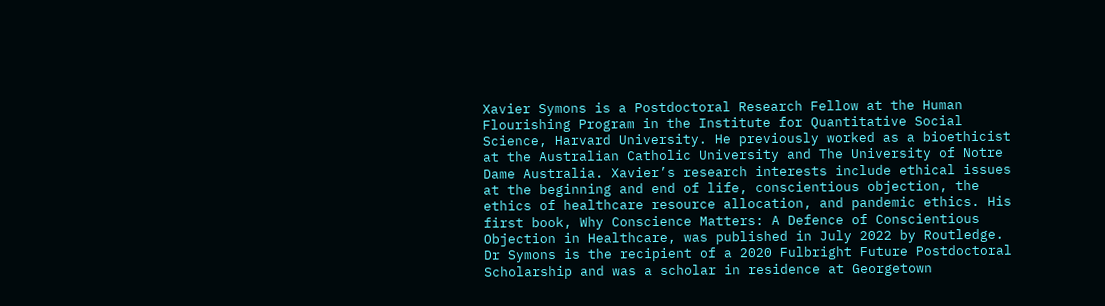Xavier Symons is a Postdoctoral Research Fellow at the Human Flourishing Program in the Institute for Quantitative Social Science, Harvard University. He previously worked as a bioethicist at the Australian Catholic University and The University of Notre Dame Australia. Xavier’s research interests include ethical issues at the beginning and end of life, conscientious objection, the ethics of healthcare resource allocation, and pandemic ethics. His first book, Why Conscience Matters: A Defence of Conscientious Objection in Healthcare, was published in July 2022 by Routledge. Dr Symons is the recipient of a 2020 Fulbright Future Postdoctoral Scholarship and was a scholar in residence at Georgetown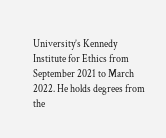University’s Kennedy Institute for Ethics from September 2021 to March 2022. He holds degrees from the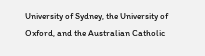University of Sydney, the University of Oxford, and the Australian Catholic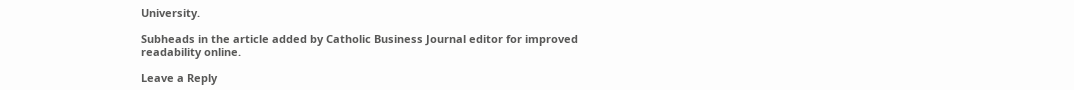University.

Subheads in the article added by Catholic Business Journal editor for improved readability online.

Leave a Reply